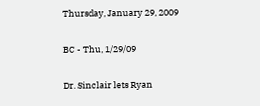Thursday, January 29, 2009

BC - Thu, 1/29/09

Dr. Sinclair lets Ryan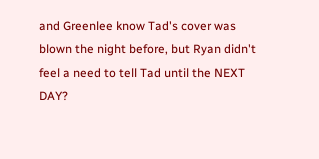and Greenlee know Tad's cover was blown the night before, but Ryan didn't feel a need to tell Tad until the NEXT DAY?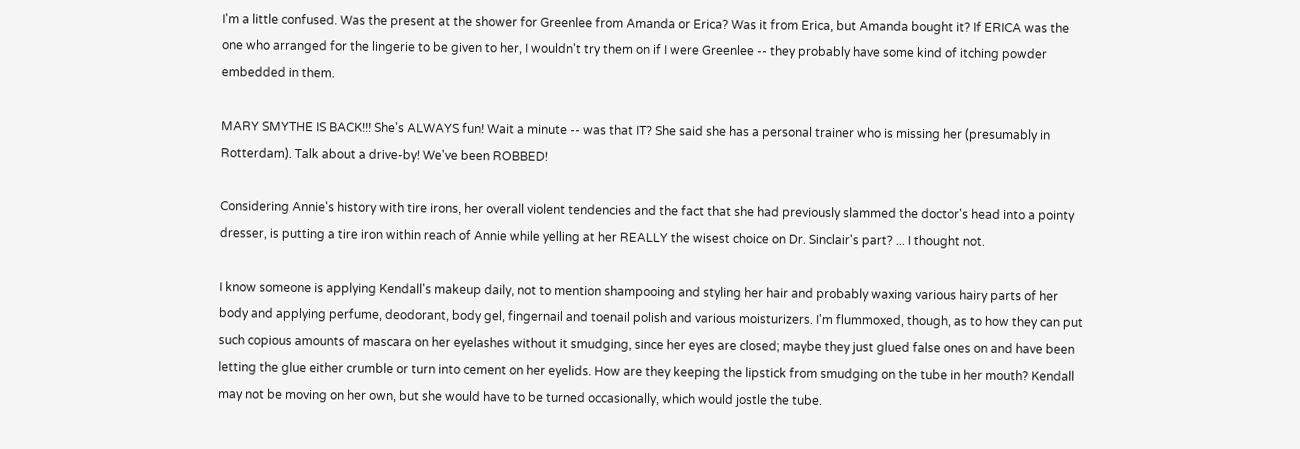I'm a little confused. Was the present at the shower for Greenlee from Amanda or Erica? Was it from Erica, but Amanda bought it? If ERICA was the one who arranged for the lingerie to be given to her, I wouldn't try them on if I were Greenlee -- they probably have some kind of itching powder embedded in them.

MARY SMYTHE IS BACK!!! She's ALWAYS fun! Wait a minute -- was that IT? She said she has a personal trainer who is missing her (presumably in Rotterdam). Talk about a drive-by! We've been ROBBED!

Considering Annie's history with tire irons, her overall violent tendencies and the fact that she had previously slammed the doctor's head into a pointy dresser, is putting a tire iron within reach of Annie while yelling at her REALLY the wisest choice on Dr. Sinclair's part? ... I thought not.

I know someone is applying Kendall's makeup daily, not to mention shampooing and styling her hair and probably waxing various hairy parts of her body and applying perfume, deodorant, body gel, fingernail and toenail polish and various moisturizers. I'm flummoxed, though, as to how they can put such copious amounts of mascara on her eyelashes without it smudging, since her eyes are closed; maybe they just glued false ones on and have been letting the glue either crumble or turn into cement on her eyelids. How are they keeping the lipstick from smudging on the tube in her mouth? Kendall may not be moving on her own, but she would have to be turned occasionally, which would jostle the tube.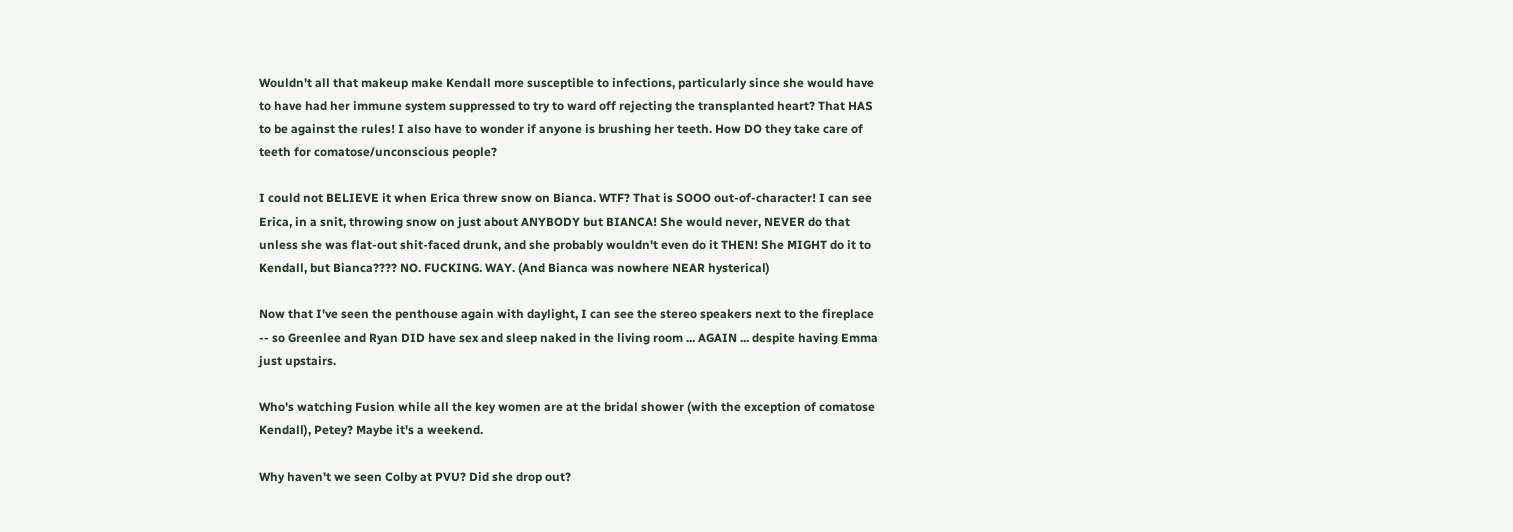Wouldn't all that makeup make Kendall more susceptible to infections, particularly since she would have to have had her immune system suppressed to try to ward off rejecting the transplanted heart? That HAS to be against the rules! I also have to wonder if anyone is brushing her teeth. How DO they take care of teeth for comatose/unconscious people?

I could not BELIEVE it when Erica threw snow on Bianca. WTF? That is SOOO out-of-character! I can see Erica, in a snit, throwing snow on just about ANYBODY but BIANCA! She would never, NEVER do that unless she was flat-out shit-faced drunk, and she probably wouldn't even do it THEN! She MIGHT do it to Kendall, but Bianca???? NO. FUCKING. WAY. (And Bianca was nowhere NEAR hysterical)

Now that I've seen the penthouse again with daylight, I can see the stereo speakers next to the fireplace -- so Greenlee and Ryan DID have sex and sleep naked in the living room ... AGAIN ... despite having Emma just upstairs.

Who's watching Fusion while all the key women are at the bridal shower (with the exception of comatose Kendall), Petey? Maybe it's a weekend.

Why haven't we seen Colby at PVU? Did she drop out?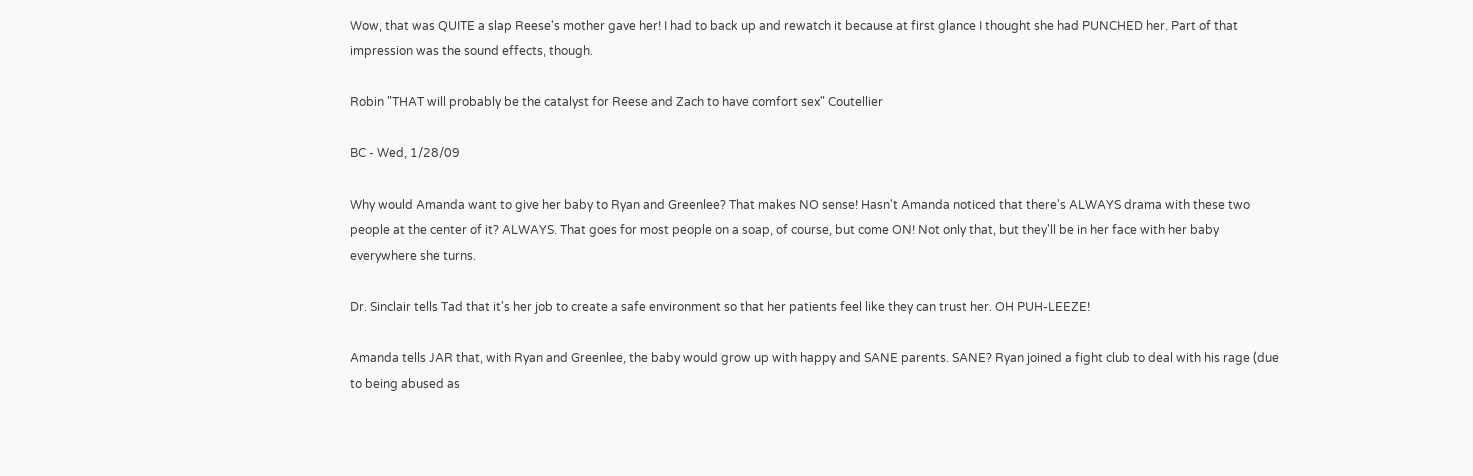Wow, that was QUITE a slap Reese's mother gave her! I had to back up and rewatch it because at first glance I thought she had PUNCHED her. Part of that impression was the sound effects, though.

Robin "THAT will probably be the catalyst for Reese and Zach to have comfort sex" Coutellier

BC - Wed, 1/28/09

Why would Amanda want to give her baby to Ryan and Greenlee? That makes NO sense! Hasn't Amanda noticed that there's ALWAYS drama with these two people at the center of it? ALWAYS. That goes for most people on a soap, of course, but come ON! Not only that, but they'll be in her face with her baby everywhere she turns.

Dr. Sinclair tells Tad that it's her job to create a safe environment so that her patients feel like they can trust her. OH PUH-LEEZE!

Amanda tells JAR that, with Ryan and Greenlee, the baby would grow up with happy and SANE parents. SANE? Ryan joined a fight club to deal with his rage (due to being abused as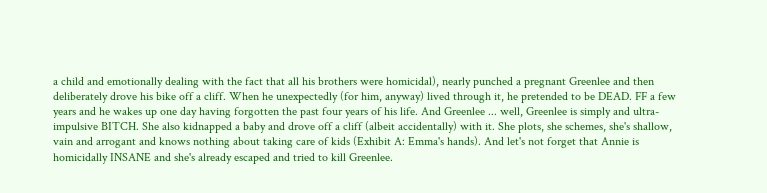a child and emotionally dealing with the fact that all his brothers were homicidal), nearly punched a pregnant Greenlee and then deliberately drove his bike off a cliff. When he unexpectedly (for him, anyway) lived through it, he pretended to be DEAD. FF a few years and he wakes up one day having forgotten the past four years of his life. And Greenlee ... well, Greenlee is simply and ultra-impulsive BITCH. She also kidnapped a baby and drove off a cliff (albeit accidentally) with it. She plots, she schemes, she's shallow, vain and arrogant and knows nothing about taking care of kids (Exhibit A: Emma's hands). And let's not forget that Annie is homicidally INSANE and she's already escaped and tried to kill Greenlee.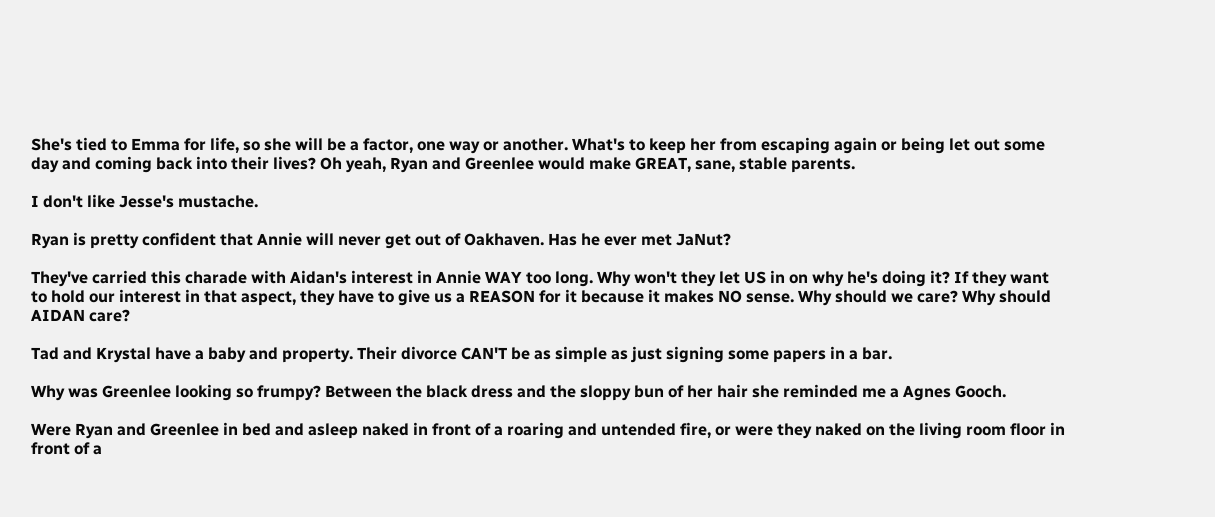She's tied to Emma for life, so she will be a factor, one way or another. What's to keep her from escaping again or being let out some day and coming back into their lives? Oh yeah, Ryan and Greenlee would make GREAT, sane, stable parents.

I don't like Jesse's mustache.

Ryan is pretty confident that Annie will never get out of Oakhaven. Has he ever met JaNut?

They've carried this charade with Aidan's interest in Annie WAY too long. Why won't they let US in on why he's doing it? If they want to hold our interest in that aspect, they have to give us a REASON for it because it makes NO sense. Why should we care? Why should AIDAN care?

Tad and Krystal have a baby and property. Their divorce CAN'T be as simple as just signing some papers in a bar.

Why was Greenlee looking so frumpy? Between the black dress and the sloppy bun of her hair she reminded me a Agnes Gooch.

Were Ryan and Greenlee in bed and asleep naked in front of a roaring and untended fire, or were they naked on the living room floor in front of a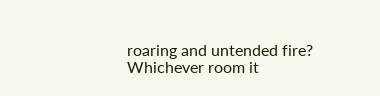roaring and untended fire? Whichever room it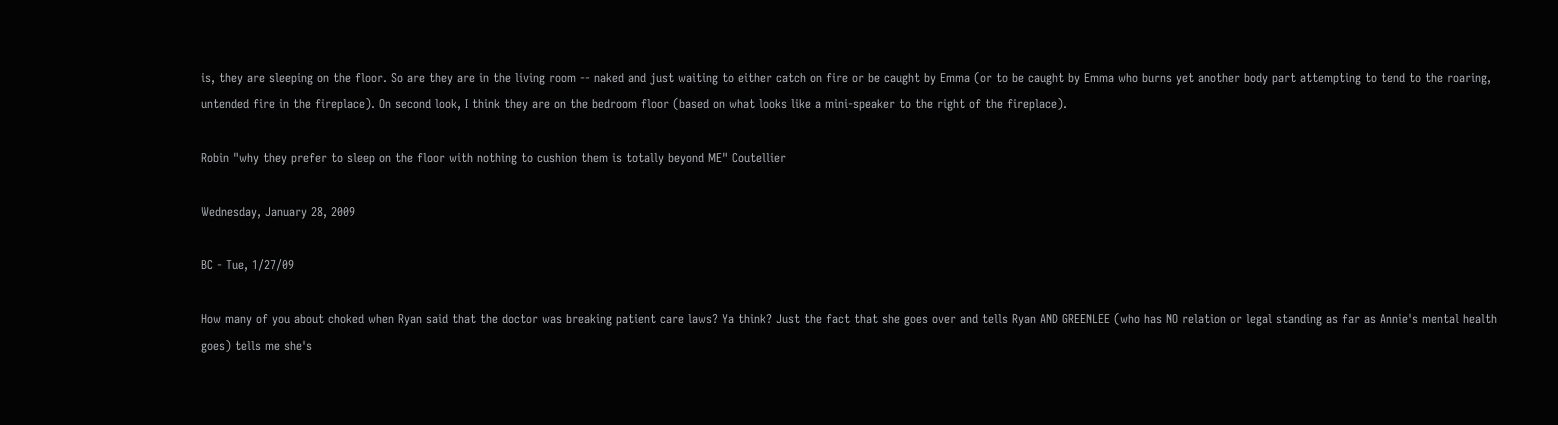is, they are sleeping on the floor. So are they are in the living room -- naked and just waiting to either catch on fire or be caught by Emma (or to be caught by Emma who burns yet another body part attempting to tend to the roaring, untended fire in the fireplace). On second look, I think they are on the bedroom floor (based on what looks like a mini-speaker to the right of the fireplace).

Robin "why they prefer to sleep on the floor with nothing to cushion them is totally beyond ME" Coutellier

Wednesday, January 28, 2009

BC - Tue, 1/27/09

How many of you about choked when Ryan said that the doctor was breaking patient care laws? Ya think? Just the fact that she goes over and tells Ryan AND GREENLEE (who has NO relation or legal standing as far as Annie's mental health goes) tells me she's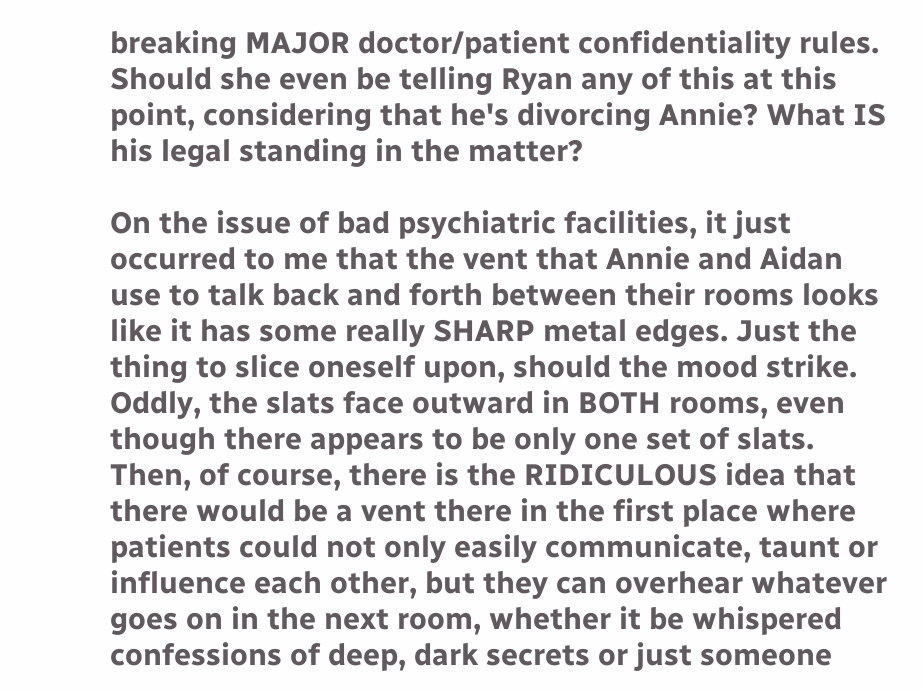breaking MAJOR doctor/patient confidentiality rules. Should she even be telling Ryan any of this at this point, considering that he's divorcing Annie? What IS his legal standing in the matter?

On the issue of bad psychiatric facilities, it just occurred to me that the vent that Annie and Aidan use to talk back and forth between their rooms looks like it has some really SHARP metal edges. Just the thing to slice oneself upon, should the mood strike. Oddly, the slats face outward in BOTH rooms, even though there appears to be only one set of slats. Then, of course, there is the RIDICULOUS idea that there would be a vent there in the first place where patients could not only easily communicate, taunt or influence each other, but they can overhear whatever goes on in the next room, whether it be whispered confessions of deep, dark secrets or just someone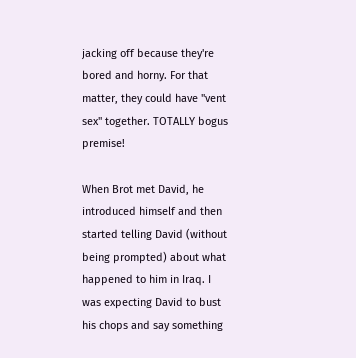jacking off because they're bored and horny. For that matter, they could have "vent sex" together. TOTALLY bogus premise!

When Brot met David, he introduced himself and then started telling David (without being prompted) about what happened to him in Iraq. I was expecting David to bust his chops and say something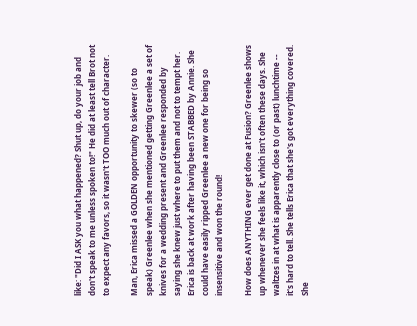like: "Did I ASK you what happened? Shut up, do your job and don't speak to me unless spoken to!" He did at least tell Brot not to expect any favors, so it wasn't TOO much out of character.

Man, Erica missed a GOLDEN opportunity to skewer (so to speak) Greenlee when she mentioned getting Greenlee a set of knives for a wedding present and Greenlee responded by saying she knew just where to put them and not to tempt her. Erica is back at work after having been STABBED by Annie. She could have easily ripped Greenlee a new one for being so insensitive and won the round!

How does ANYTHING ever get done at Fusion? Greenlee shows up whenever she feels like it, which isn't often these days. She waltzes in at what is apparently close to (or past) lunchtime -- it's hard to tell. She tells Erica that she's got everything covered. She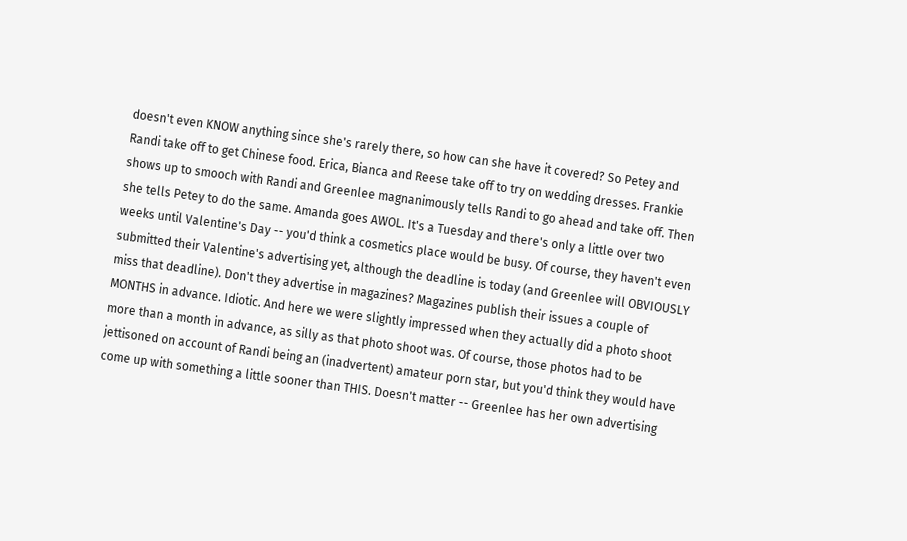doesn't even KNOW anything since she's rarely there, so how can she have it covered? So Petey and Randi take off to get Chinese food. Erica, Bianca and Reese take off to try on wedding dresses. Frankie shows up to smooch with Randi and Greenlee magnanimously tells Randi to go ahead and take off. Then she tells Petey to do the same. Amanda goes AWOL. It's a Tuesday and there's only a little over two weeks until Valentine's Day -- you'd think a cosmetics place would be busy. Of course, they haven't even submitted their Valentine's advertising yet, although the deadline is today (and Greenlee will OBVIOUSLY miss that deadline). Don't they advertise in magazines? Magazines publish their issues a couple of MONTHS in advance. Idiotic. And here we were slightly impressed when they actually did a photo shoot more than a month in advance, as silly as that photo shoot was. Of course, those photos had to be jettisoned on account of Randi being an (inadvertent) amateur porn star, but you'd think they would have come up with something a little sooner than THIS. Doesn't matter -- Greenlee has her own advertising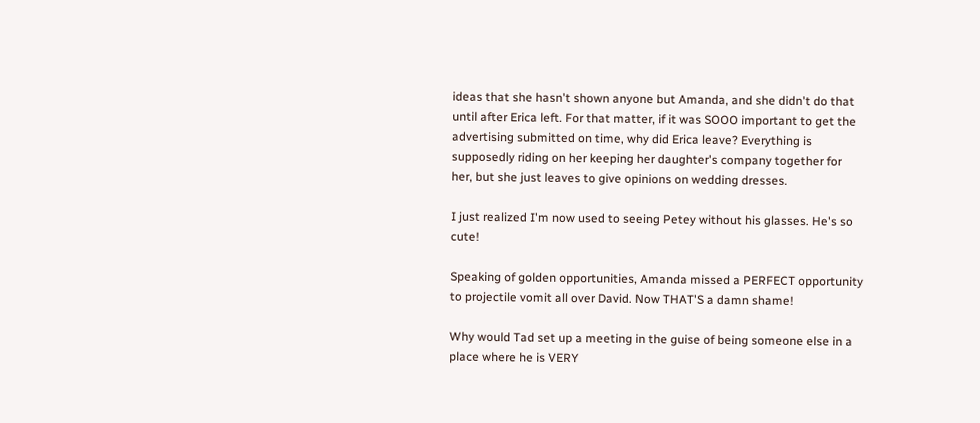ideas that she hasn't shown anyone but Amanda, and she didn't do that until after Erica left. For that matter, if it was SOOO important to get the advertising submitted on time, why did Erica leave? Everything is supposedly riding on her keeping her daughter's company together for her, but she just leaves to give opinions on wedding dresses.

I just realized I'm now used to seeing Petey without his glasses. He's so cute!

Speaking of golden opportunities, Amanda missed a PERFECT opportunity to projectile vomit all over David. Now THAT'S a damn shame!

Why would Tad set up a meeting in the guise of being someone else in a place where he is VERY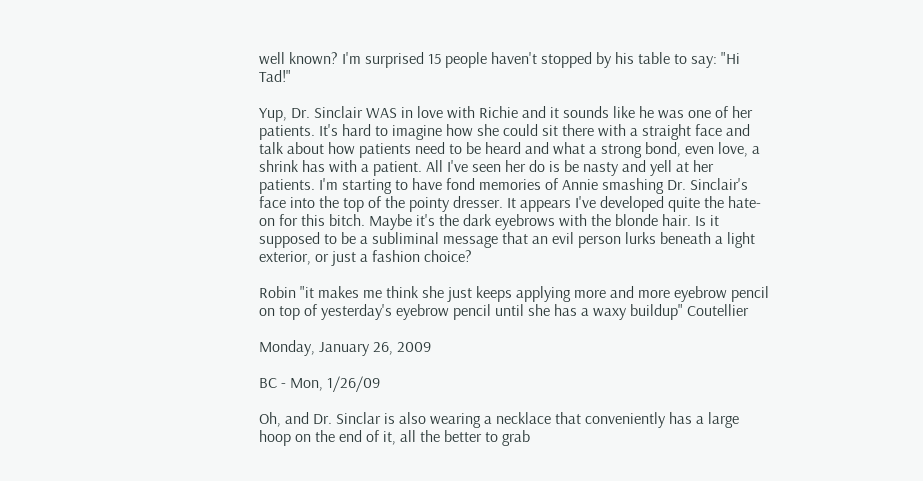well known? I'm surprised 15 people haven't stopped by his table to say: "Hi Tad!"

Yup, Dr. Sinclair WAS in love with Richie and it sounds like he was one of her patients. It's hard to imagine how she could sit there with a straight face and talk about how patients need to be heard and what a strong bond, even love, a shrink has with a patient. All I've seen her do is be nasty and yell at her patients. I'm starting to have fond memories of Annie smashing Dr. Sinclair's face into the top of the pointy dresser. It appears I've developed quite the hate-on for this bitch. Maybe it's the dark eyebrows with the blonde hair. Is it supposed to be a subliminal message that an evil person lurks beneath a light exterior, or just a fashion choice?

Robin "it makes me think she just keeps applying more and more eyebrow pencil on top of yesterday's eyebrow pencil until she has a waxy buildup" Coutellier

Monday, January 26, 2009

BC - Mon, 1/26/09

Oh, and Dr. Sinclar is also wearing a necklace that conveniently has a large hoop on the end of it, all the better to grab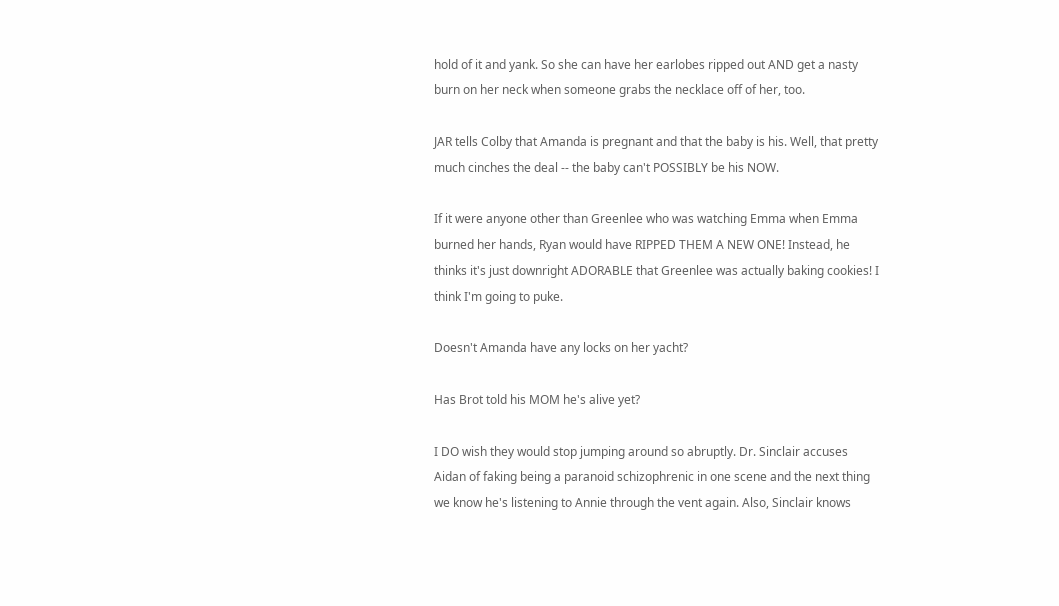hold of it and yank. So she can have her earlobes ripped out AND get a nasty burn on her neck when someone grabs the necklace off of her, too.

JAR tells Colby that Amanda is pregnant and that the baby is his. Well, that pretty much cinches the deal -- the baby can't POSSIBLY be his NOW.

If it were anyone other than Greenlee who was watching Emma when Emma burned her hands, Ryan would have RIPPED THEM A NEW ONE! Instead, he thinks it's just downright ADORABLE that Greenlee was actually baking cookies! I think I'm going to puke.

Doesn't Amanda have any locks on her yacht?

Has Brot told his MOM he's alive yet?

I DO wish they would stop jumping around so abruptly. Dr. Sinclair accuses Aidan of faking being a paranoid schizophrenic in one scene and the next thing we know he's listening to Annie through the vent again. Also, Sinclair knows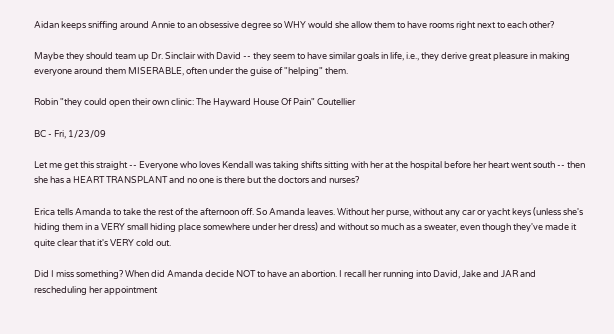Aidan keeps sniffing around Annie to an obsessive degree so WHY would she allow them to have rooms right next to each other?

Maybe they should team up Dr. Sinclair with David -- they seem to have similar goals in life, i.e., they derive great pleasure in making everyone around them MISERABLE, often under the guise of "helping" them.

Robin "they could open their own clinic: The Hayward House Of Pain" Coutellier

BC - Fri, 1/23/09

Let me get this straight -- Everyone who loves Kendall was taking shifts sitting with her at the hospital before her heart went south -- then she has a HEART TRANSPLANT and no one is there but the doctors and nurses?

Erica tells Amanda to take the rest of the afternoon off. So Amanda leaves. Without her purse, without any car or yacht keys (unless she's hiding them in a VERY small hiding place somewhere under her dress) and without so much as a sweater, even though they've made it quite clear that it's VERY cold out.

Did I miss something? When did Amanda decide NOT to have an abortion. I recall her running into David, Jake and JAR and rescheduling her appointment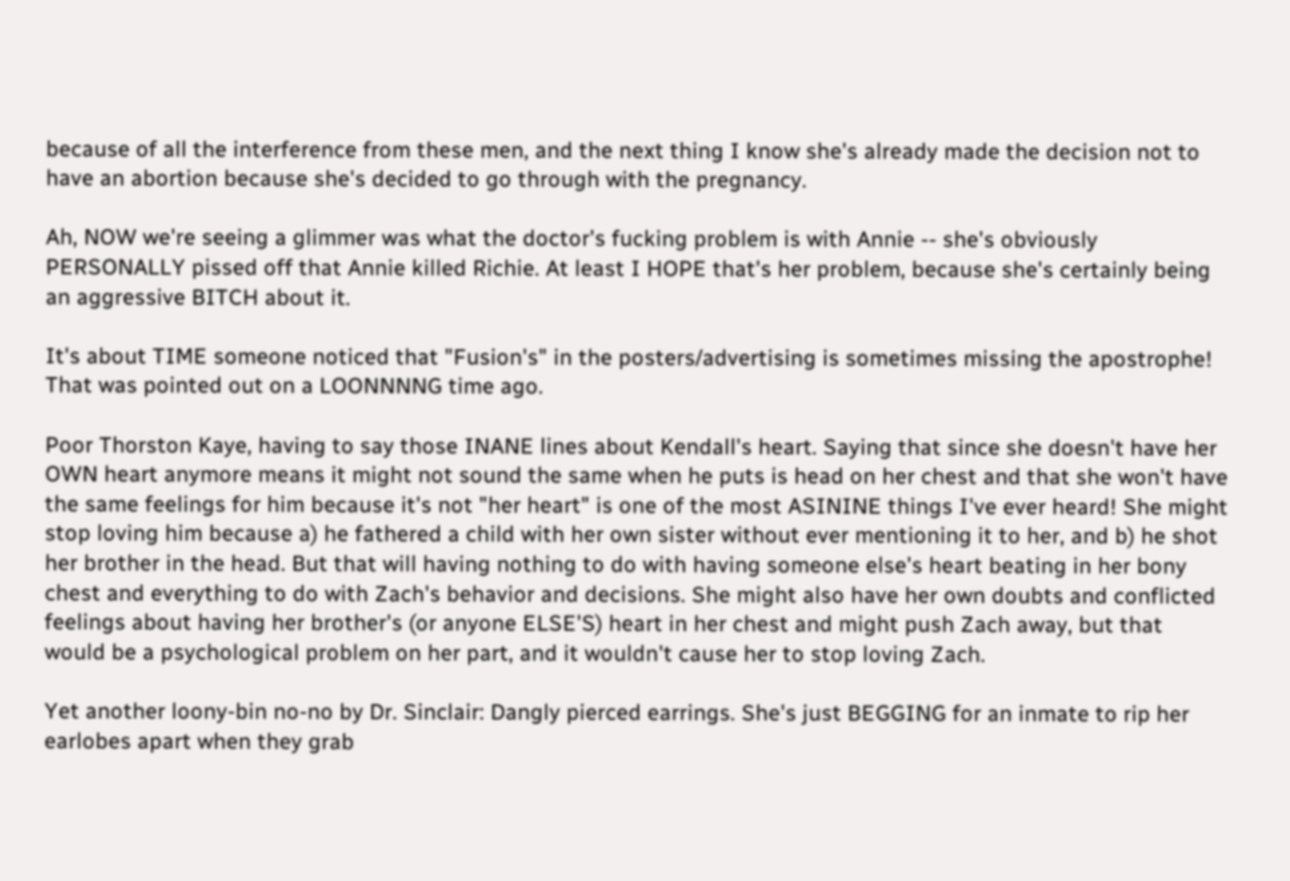because of all the interference from these men, and the next thing I know she's already made the decision not to have an abortion because she's decided to go through with the pregnancy.

Ah, NOW we're seeing a glimmer was what the doctor's fucking problem is with Annie -- she's obviously PERSONALLY pissed off that Annie killed Richie. At least I HOPE that's her problem, because she's certainly being an aggressive BITCH about it.

It's about TIME someone noticed that "Fusion's" in the posters/advertising is sometimes missing the apostrophe! That was pointed out on a LOONNNNG time ago.

Poor Thorston Kaye, having to say those INANE lines about Kendall's heart. Saying that since she doesn't have her OWN heart anymore means it might not sound the same when he puts is head on her chest and that she won't have the same feelings for him because it's not "her heart" is one of the most ASININE things I've ever heard! She might stop loving him because a) he fathered a child with her own sister without ever mentioning it to her, and b) he shot her brother in the head. But that will having nothing to do with having someone else's heart beating in her bony chest and everything to do with Zach's behavior and decisions. She might also have her own doubts and conflicted feelings about having her brother's (or anyone ELSE'S) heart in her chest and might push Zach away, but that would be a psychological problem on her part, and it wouldn't cause her to stop loving Zach.

Yet another loony-bin no-no by Dr. Sinclair: Dangly pierced earrings. She's just BEGGING for an inmate to rip her earlobes apart when they grab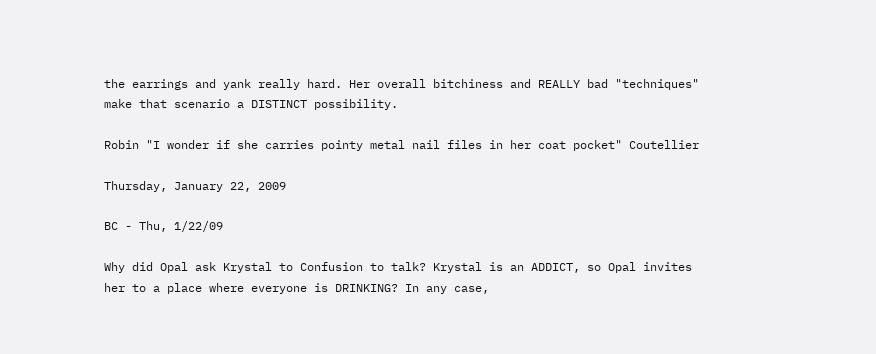the earrings and yank really hard. Her overall bitchiness and REALLY bad "techniques" make that scenario a DISTINCT possibility.

Robin "I wonder if she carries pointy metal nail files in her coat pocket" Coutellier

Thursday, January 22, 2009

BC - Thu, 1/22/09

Why did Opal ask Krystal to Confusion to talk? Krystal is an ADDICT, so Opal invites her to a place where everyone is DRINKING? In any case,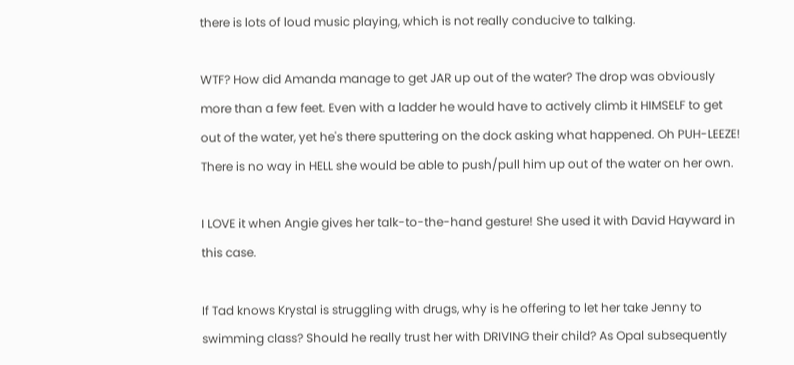there is lots of loud music playing, which is not really conducive to talking.

WTF? How did Amanda manage to get JAR up out of the water? The drop was obviously more than a few feet. Even with a ladder he would have to actively climb it HIMSELF to get out of the water, yet he's there sputtering on the dock asking what happened. Oh PUH-LEEZE! There is no way in HELL she would be able to push/pull him up out of the water on her own.

I LOVE it when Angie gives her talk-to-the-hand gesture! She used it with David Hayward in this case.

If Tad knows Krystal is struggling with drugs, why is he offering to let her take Jenny to swimming class? Should he really trust her with DRIVING their child? As Opal subsequently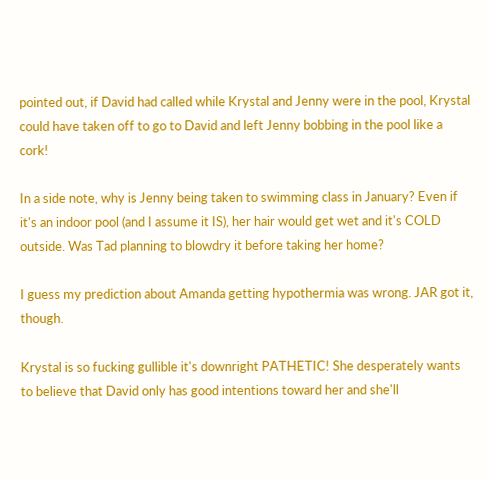pointed out, if David had called while Krystal and Jenny were in the pool, Krystal could have taken off to go to David and left Jenny bobbing in the pool like a cork!

In a side note, why is Jenny being taken to swimming class in January? Even if it's an indoor pool (and I assume it IS), her hair would get wet and it's COLD outside. Was Tad planning to blowdry it before taking her home?

I guess my prediction about Amanda getting hypothermia was wrong. JAR got it, though.

Krystal is so fucking gullible it's downright PATHETIC! She desperately wants to believe that David only has good intentions toward her and she'll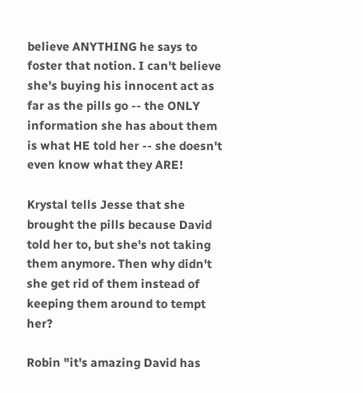believe ANYTHING he says to foster that notion. I can't believe she's buying his innocent act as far as the pills go -- the ONLY information she has about them is what HE told her -- she doesn't even know what they ARE!

Krystal tells Jesse that she brought the pills because David told her to, but she's not taking them anymore. Then why didn't she get rid of them instead of keeping them around to tempt her?

Robin "it's amazing David has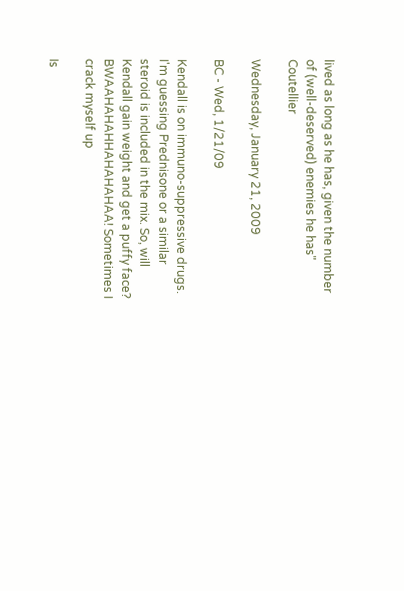lived as long as he has, given the number of (well-deserved) enemies he has" Coutellier

Wednesday, January 21, 2009

BC - Wed, 1/21/09

Kendall is on immuno-suppressive drugs. I'm guessing Prednisone or a similar steroid is included in the mix. So, will Kendall gain weight and get a puffy face? BWAAHAHAHHAHAHAHAA! Sometimes I crack myself up

Is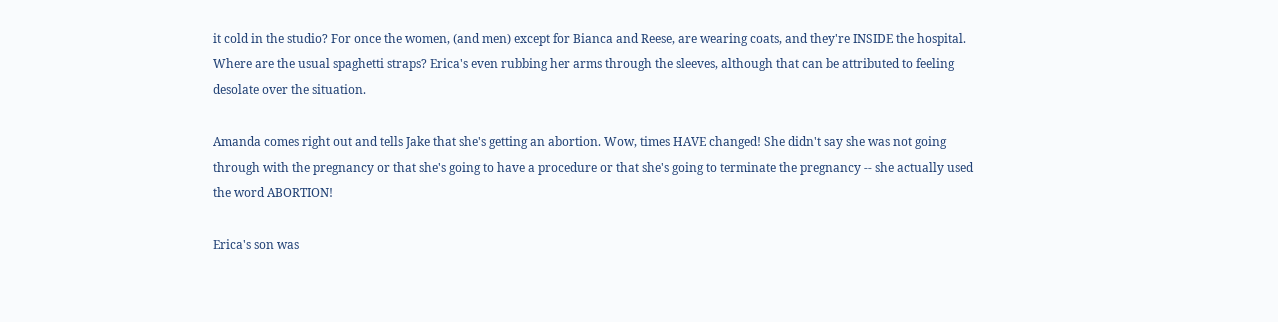it cold in the studio? For once the women, (and men) except for Bianca and Reese, are wearing coats, and they're INSIDE the hospital. Where are the usual spaghetti straps? Erica's even rubbing her arms through the sleeves, although that can be attributed to feeling desolate over the situation.

Amanda comes right out and tells Jake that she's getting an abortion. Wow, times HAVE changed! She didn't say she was not going through with the pregnancy or that she's going to have a procedure or that she's going to terminate the pregnancy -- she actually used the word ABORTION!

Erica's son was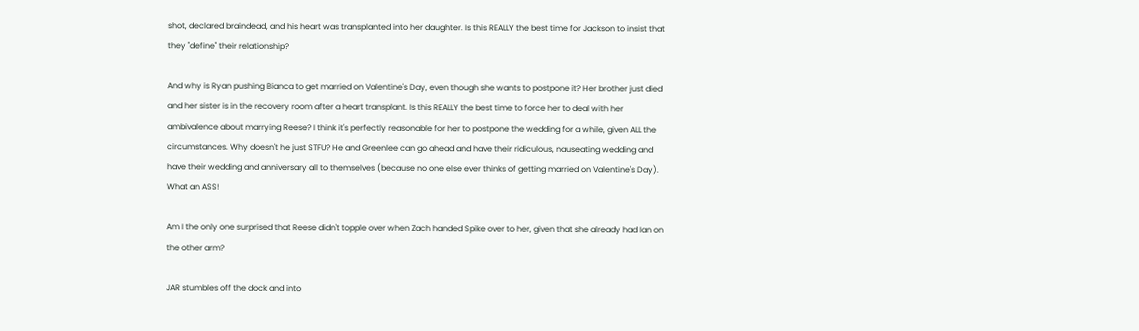shot, declared braindead, and his heart was transplanted into her daughter. Is this REALLY the best time for Jackson to insist that they "define" their relationship?

And why is Ryan pushing Bianca to get married on Valentine's Day, even though she wants to postpone it? Her brother just died and her sister is in the recovery room after a heart transplant. Is this REALLY the best time to force her to deal with her ambivalence about marrying Reese? I think it's perfectly reasonable for her to postpone the wedding for a while, given ALL the circumstances. Why doesn't he just STFU? He and Greenlee can go ahead and have their ridiculous, nauseating wedding and have their wedding and anniversary all to themselves (because no one else ever thinks of getting married on Valentine's Day). What an ASS!

Am I the only one surprised that Reese didn't topple over when Zach handed Spike over to her, given that she already had Ian on the other arm?

JAR stumbles off the dock and into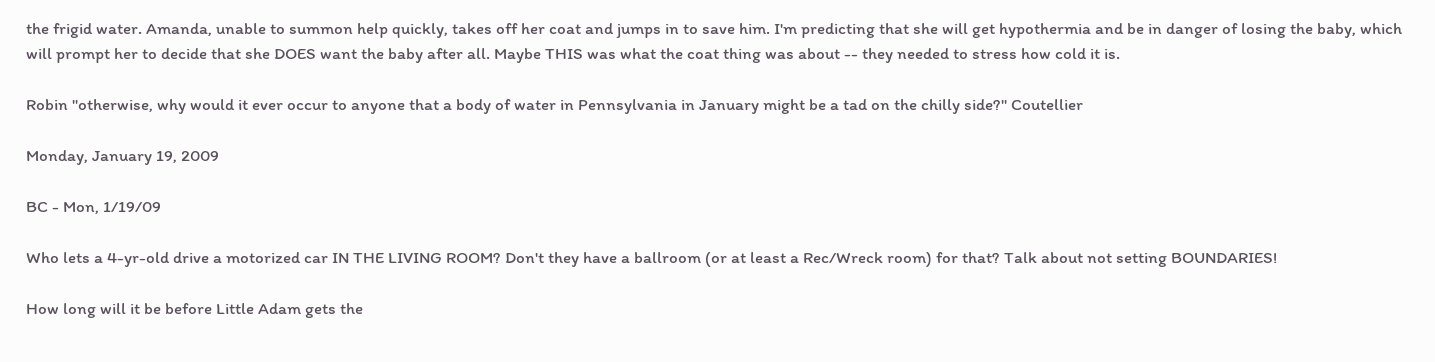the frigid water. Amanda, unable to summon help quickly, takes off her coat and jumps in to save him. I'm predicting that she will get hypothermia and be in danger of losing the baby, which will prompt her to decide that she DOES want the baby after all. Maybe THIS was what the coat thing was about -- they needed to stress how cold it is.

Robin "otherwise, why would it ever occur to anyone that a body of water in Pennsylvania in January might be a tad on the chilly side?" Coutellier

Monday, January 19, 2009

BC - Mon, 1/19/09

Who lets a 4-yr-old drive a motorized car IN THE LIVING ROOM? Don't they have a ballroom (or at least a Rec/Wreck room) for that? Talk about not setting BOUNDARIES!

How long will it be before Little Adam gets the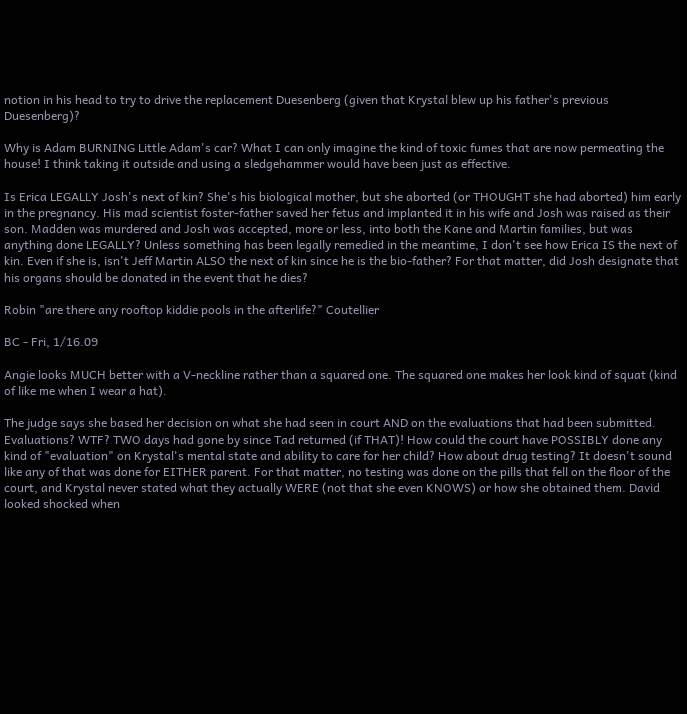notion in his head to try to drive the replacement Duesenberg (given that Krystal blew up his father's previous Duesenberg)?

Why is Adam BURNING Little Adam's car? What I can only imagine the kind of toxic fumes that are now permeating the house! I think taking it outside and using a sledgehammer would have been just as effective.

Is Erica LEGALLY Josh's next of kin? She's his biological mother, but she aborted (or THOUGHT she had aborted) him early in the pregnancy. His mad scientist foster-father saved her fetus and implanted it in his wife and Josh was raised as their son. Madden was murdered and Josh was accepted, more or less, into both the Kane and Martin families, but was anything done LEGALLY? Unless something has been legally remedied in the meantime, I don't see how Erica IS the next of kin. Even if she is, isn't Jeff Martin ALSO the next of kin since he is the bio-father? For that matter, did Josh designate that his organs should be donated in the event that he dies?

Robin "are there any rooftop kiddie pools in the afterlife?" Coutellier

BC - Fri, 1/16.09

Angie looks MUCH better with a V-neckline rather than a squared one. The squared one makes her look kind of squat (kind of like me when I wear a hat).

The judge says she based her decision on what she had seen in court AND on the evaluations that had been submitted. Evaluations? WTF? TWO days had gone by since Tad returned (if THAT)! How could the court have POSSIBLY done any kind of "evaluation" on Krystal's mental state and ability to care for her child? How about drug testing? It doesn't sound like any of that was done for EITHER parent. For that matter, no testing was done on the pills that fell on the floor of the court, and Krystal never stated what they actually WERE (not that she even KNOWS) or how she obtained them. David looked shocked when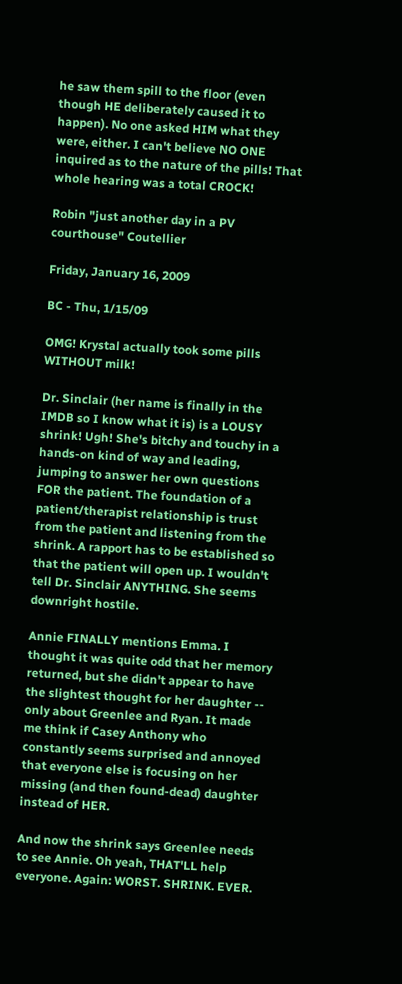he saw them spill to the floor (even though HE deliberately caused it to happen). No one asked HIM what they were, either. I can't believe NO ONE inquired as to the nature of the pills! That whole hearing was a total CROCK!

Robin "just another day in a PV courthouse" Coutellier

Friday, January 16, 2009

BC - Thu, 1/15/09

OMG! Krystal actually took some pills WITHOUT milk!

Dr. Sinclair (her name is finally in the IMDB so I know what it is) is a LOUSY shrink! Ugh! She's bitchy and touchy in a hands-on kind of way and leading, jumping to answer her own questions FOR the patient. The foundation of a patient/therapist relationship is trust from the patient and listening from the shrink. A rapport has to be established so that the patient will open up. I wouldn't tell Dr. Sinclair ANYTHING. She seems downright hostile.

Annie FINALLY mentions Emma. I thought it was quite odd that her memory returned, but she didn't appear to have the slightest thought for her daughter -- only about Greenlee and Ryan. It made me think if Casey Anthony who constantly seems surprised and annoyed that everyone else is focusing on her missing (and then found-dead) daughter instead of HER.

And now the shrink says Greenlee needs to see Annie. Oh yeah, THAT'LL help everyone. Again: WORST. SHRINK. EVER.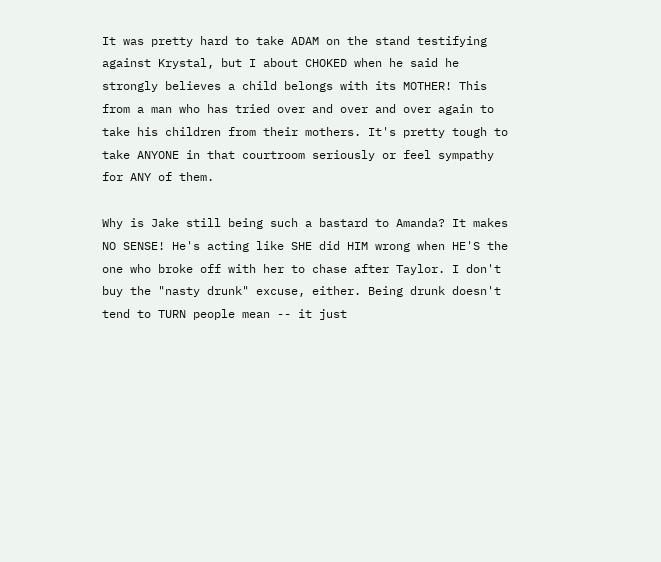It was pretty hard to take ADAM on the stand testifying against Krystal, but I about CHOKED when he said he strongly believes a child belongs with its MOTHER! This from a man who has tried over and over and over again to take his children from their mothers. It's pretty tough to take ANYONE in that courtroom seriously or feel sympathy for ANY of them.

Why is Jake still being such a bastard to Amanda? It makes NO SENSE! He's acting like SHE did HIM wrong when HE'S the one who broke off with her to chase after Taylor. I don't buy the "nasty drunk" excuse, either. Being drunk doesn't tend to TURN people mean -- it just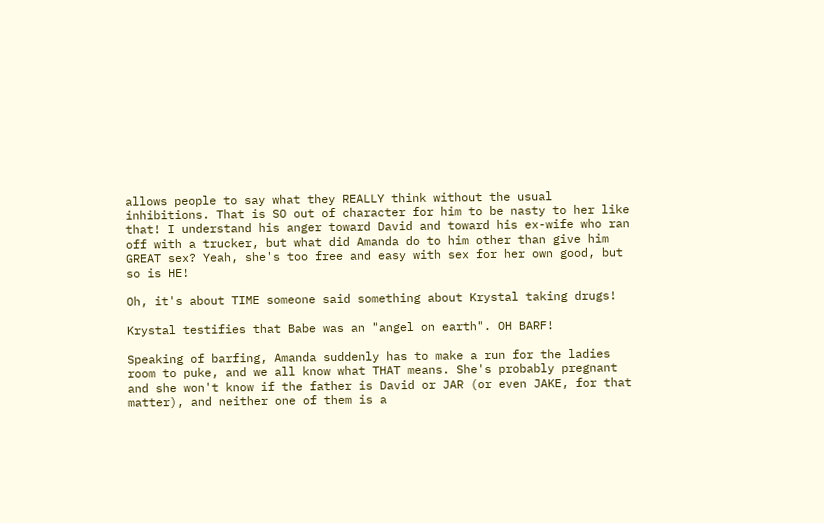allows people to say what they REALLY think without the usual inhibitions. That is SO out of character for him to be nasty to her like that! I understand his anger toward David and toward his ex-wife who ran off with a trucker, but what did Amanda do to him other than give him GREAT sex? Yeah, she's too free and easy with sex for her own good, but so is HE!

Oh, it's about TIME someone said something about Krystal taking drugs!

Krystal testifies that Babe was an "angel on earth". OH BARF!

Speaking of barfing, Amanda suddenly has to make a run for the ladies room to puke, and we all know what THAT means. She's probably pregnant and she won't know if the father is David or JAR (or even JAKE, for that matter), and neither one of them is a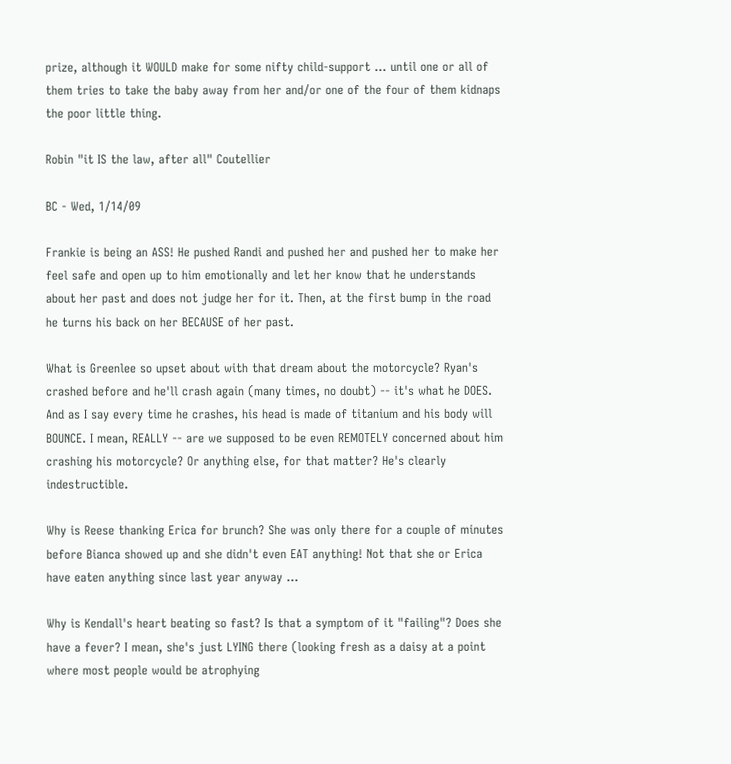prize, although it WOULD make for some nifty child-support ... until one or all of them tries to take the baby away from her and/or one of the four of them kidnaps the poor little thing.

Robin "it IS the law, after all" Coutellier

BC - Wed, 1/14/09

Frankie is being an ASS! He pushed Randi and pushed her and pushed her to make her feel safe and open up to him emotionally and let her know that he understands about her past and does not judge her for it. Then, at the first bump in the road he turns his back on her BECAUSE of her past.

What is Greenlee so upset about with that dream about the motorcycle? Ryan's crashed before and he'll crash again (many times, no doubt) -- it's what he DOES. And as I say every time he crashes, his head is made of titanium and his body will BOUNCE. I mean, REALLY -- are we supposed to be even REMOTELY concerned about him crashing his motorcycle? Or anything else, for that matter? He's clearly indestructible.

Why is Reese thanking Erica for brunch? She was only there for a couple of minutes before Bianca showed up and she didn't even EAT anything! Not that she or Erica have eaten anything since last year anyway ...

Why is Kendall's heart beating so fast? Is that a symptom of it "failing"? Does she have a fever? I mean, she's just LYING there (looking fresh as a daisy at a point where most people would be atrophying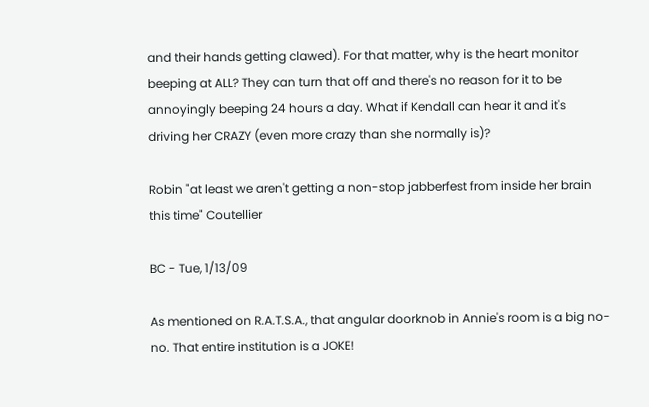and their hands getting clawed). For that matter, why is the heart monitor beeping at ALL? They can turn that off and there's no reason for it to be annoyingly beeping 24 hours a day. What if Kendall can hear it and it's driving her CRAZY (even more crazy than she normally is)?

Robin "at least we aren't getting a non-stop jabberfest from inside her brain this time" Coutellier

BC - Tue, 1/13/09

As mentioned on R.A.T.S.A., that angular doorknob in Annie's room is a big no-no. That entire institution is a JOKE!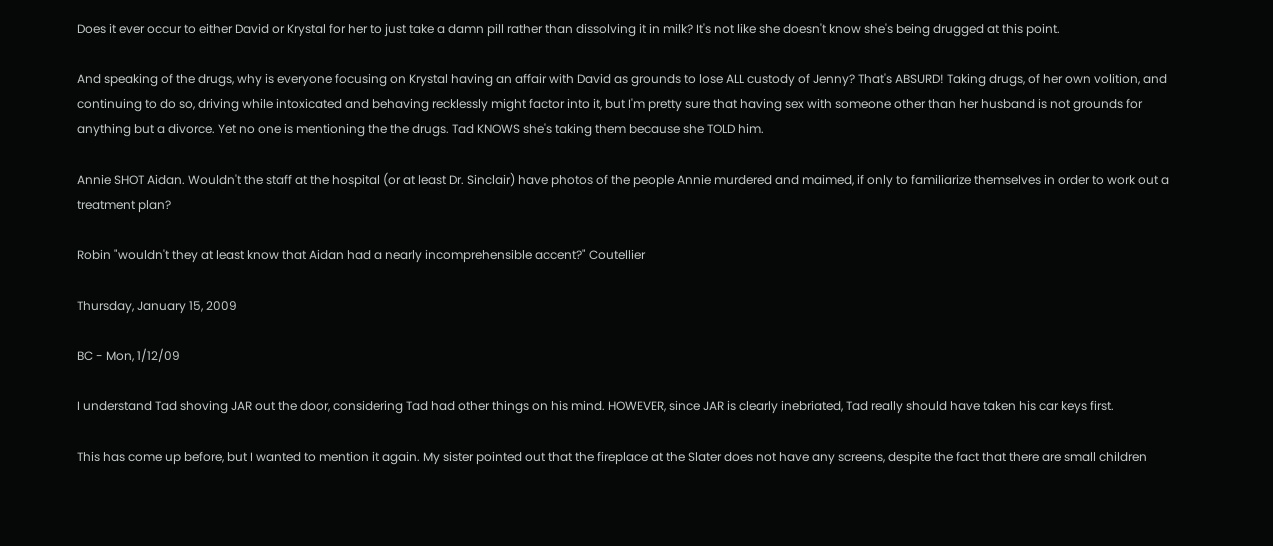Does it ever occur to either David or Krystal for her to just take a damn pill rather than dissolving it in milk? It's not like she doesn't know she's being drugged at this point.

And speaking of the drugs, why is everyone focusing on Krystal having an affair with David as grounds to lose ALL custody of Jenny? That's ABSURD! Taking drugs, of her own volition, and continuing to do so, driving while intoxicated and behaving recklessly might factor into it, but I'm pretty sure that having sex with someone other than her husband is not grounds for anything but a divorce. Yet no one is mentioning the the drugs. Tad KNOWS she's taking them because she TOLD him.

Annie SHOT Aidan. Wouldn't the staff at the hospital (or at least Dr. Sinclair) have photos of the people Annie murdered and maimed, if only to familiarize themselves in order to work out a treatment plan?

Robin "wouldn't they at least know that Aidan had a nearly incomprehensible accent?" Coutellier

Thursday, January 15, 2009

BC - Mon, 1/12/09

I understand Tad shoving JAR out the door, considering Tad had other things on his mind. HOWEVER, since JAR is clearly inebriated, Tad really should have taken his car keys first.

This has come up before, but I wanted to mention it again. My sister pointed out that the fireplace at the Slater does not have any screens, despite the fact that there are small children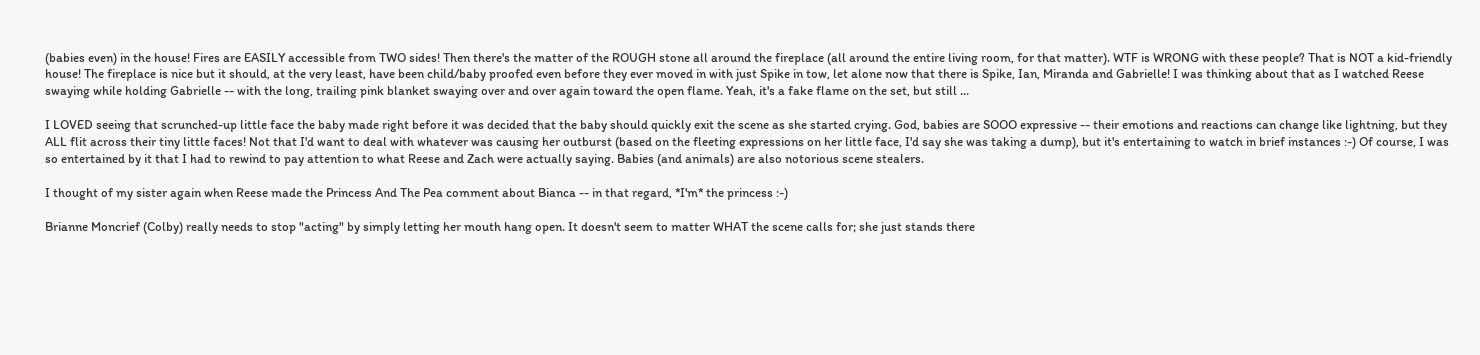(babies even) in the house! Fires are EASILY accessible from TWO sides! Then there's the matter of the ROUGH stone all around the fireplace (all around the entire living room, for that matter). WTF is WRONG with these people? That is NOT a kid-friendly house! The fireplace is nice but it should, at the very least, have been child/baby proofed even before they ever moved in with just Spike in tow, let alone now that there is Spike, Ian, Miranda and Gabrielle! I was thinking about that as I watched Reese swaying while holding Gabrielle -- with the long, trailing pink blanket swaying over and over again toward the open flame. Yeah, it's a fake flame on the set, but still ...

I LOVED seeing that scrunched-up little face the baby made right before it was decided that the baby should quickly exit the scene as she started crying. God, babies are SOOO expressive -- their emotions and reactions can change like lightning, but they ALL flit across their tiny little faces! Not that I'd want to deal with whatever was causing her outburst (based on the fleeting expressions on her little face, I'd say she was taking a dump), but it's entertaining to watch in brief instances :-) Of course, I was so entertained by it that I had to rewind to pay attention to what Reese and Zach were actually saying. Babies (and animals) are also notorious scene stealers.

I thought of my sister again when Reese made the Princess And The Pea comment about Bianca -- in that regard, *I'm* the princess :-)

Brianne Moncrief (Colby) really needs to stop "acting" by simply letting her mouth hang open. It doesn't seem to matter WHAT the scene calls for; she just stands there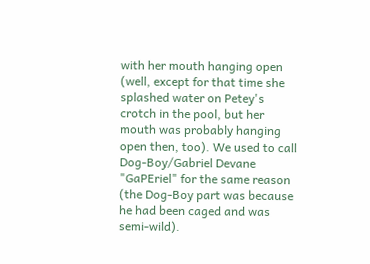with her mouth hanging open (well, except for that time she splashed water on Petey's crotch in the pool, but her mouth was probably hanging open then, too). We used to call Dog-Boy/Gabriel Devane "GaPEriel" for the same reason (the Dog-Boy part was because he had been caged and was semi-wild).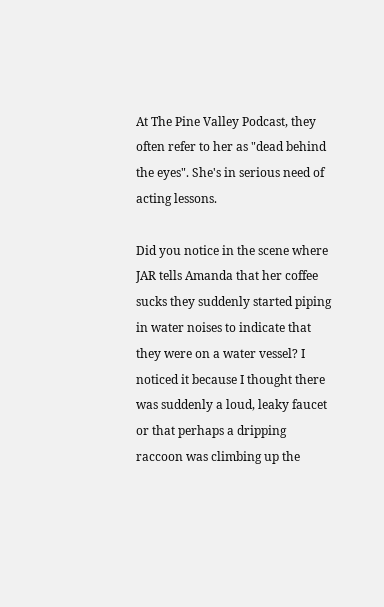At The Pine Valley Podcast, they often refer to her as "dead behind the eyes". She's in serious need of acting lessons.

Did you notice in the scene where JAR tells Amanda that her coffee sucks they suddenly started piping in water noises to indicate that they were on a water vessel? I noticed it because I thought there was suddenly a loud, leaky faucet or that perhaps a dripping raccoon was climbing up the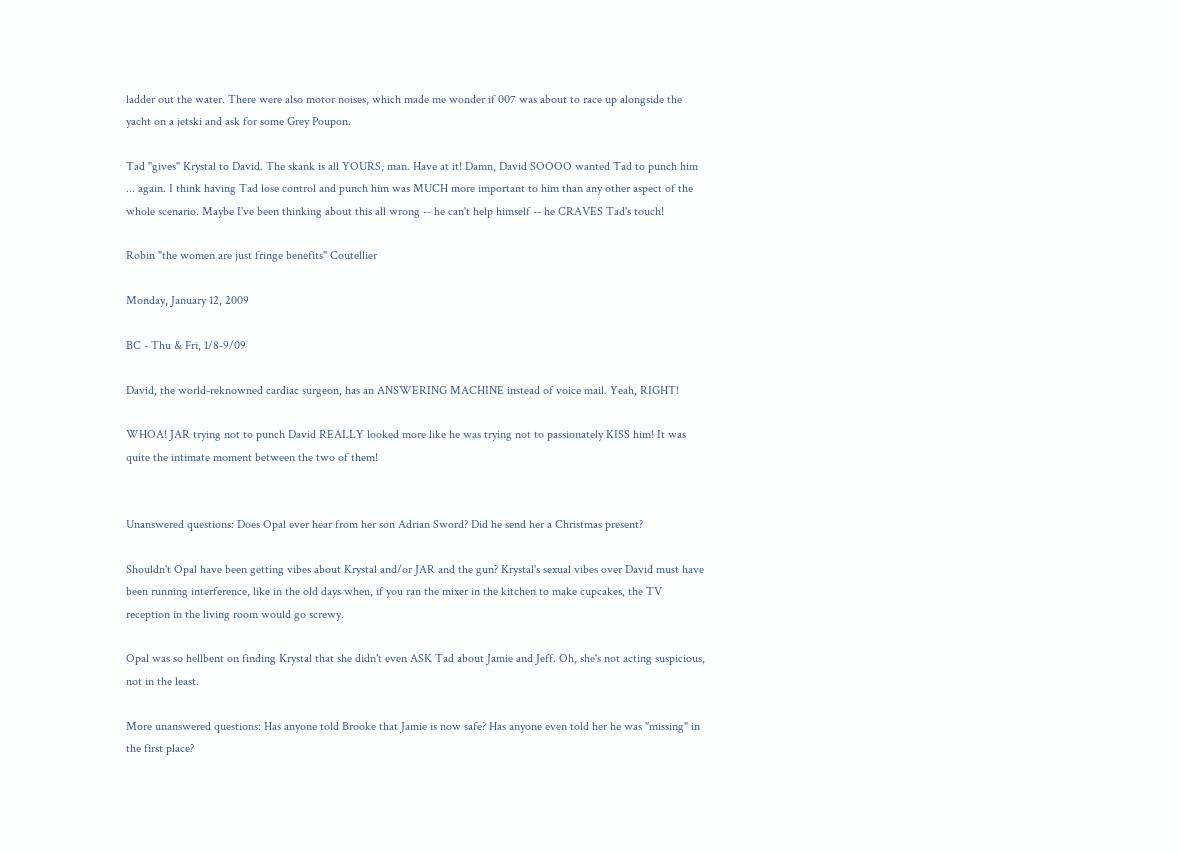ladder out the water. There were also motor noises, which made me wonder if 007 was about to race up alongside the yacht on a jetski and ask for some Grey Poupon.

Tad "gives" Krystal to David. The skank is all YOURS, man. Have at it! Damn, David SOOOO wanted Tad to punch him ... again. I think having Tad lose control and punch him was MUCH more important to him than any other aspect of the whole scenario. Maybe I've been thinking about this all wrong -- he can't help himself -- he CRAVES Tad's touch!

Robin "the women are just fringe benefits" Coutellier

Monday, January 12, 2009

BC - Thu & Fri, 1/8-9/09

David, the world-reknowned cardiac surgeon, has an ANSWERING MACHINE instead of voice mail. Yeah, RIGHT!

WHOA! JAR trying not to punch David REALLY looked more like he was trying not to passionately KISS him! It was quite the intimate moment between the two of them!


Unanswered questions: Does Opal ever hear from her son Adrian Sword? Did he send her a Christmas present?

Shouldn't Opal have been getting vibes about Krystal and/or JAR and the gun? Krystal's sexual vibes over David must have been running interference, like in the old days when, if you ran the mixer in the kitchen to make cupcakes, the TV reception in the living room would go screwy.

Opal was so hellbent on finding Krystal that she didn't even ASK Tad about Jamie and Jeff. Oh, she's not acting suspicious, not in the least.

More unanswered questions: Has anyone told Brooke that Jamie is now safe? Has anyone even told her he was "missing" in the first place?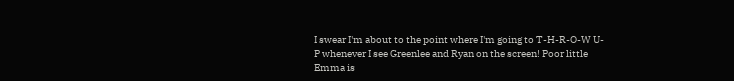I swear I'm about to the point where I'm going to T-H-R-O-W U-P whenever I see Greenlee and Ryan on the screen! Poor little Emma is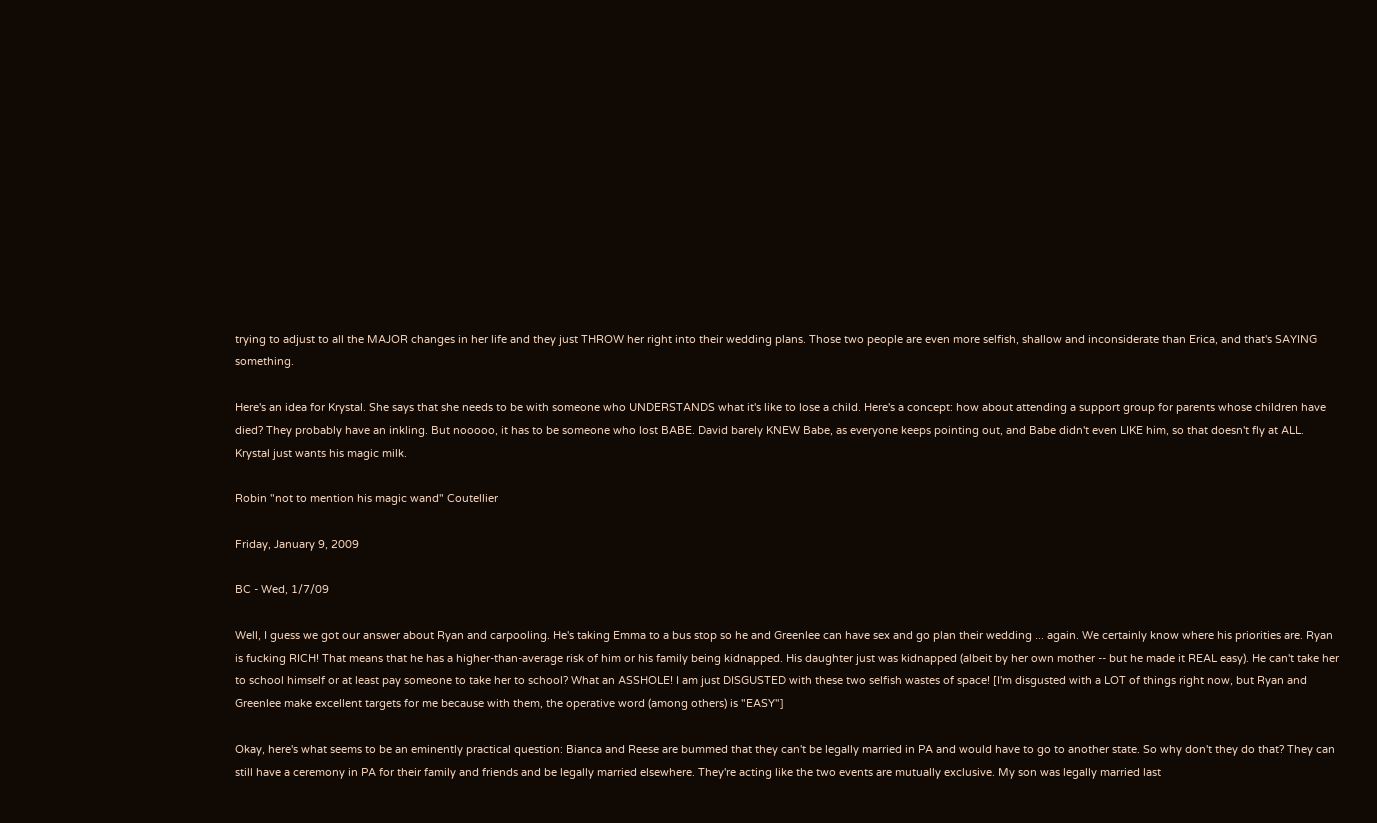trying to adjust to all the MAJOR changes in her life and they just THROW her right into their wedding plans. Those two people are even more selfish, shallow and inconsiderate than Erica, and that's SAYING something.

Here's an idea for Krystal. She says that she needs to be with someone who UNDERSTANDS what it's like to lose a child. Here's a concept: how about attending a support group for parents whose children have died? They probably have an inkling. But nooooo, it has to be someone who lost BABE. David barely KNEW Babe, as everyone keeps pointing out, and Babe didn't even LIKE him, so that doesn't fly at ALL. Krystal just wants his magic milk.

Robin "not to mention his magic wand" Coutellier

Friday, January 9, 2009

BC - Wed, 1/7/09

Well, I guess we got our answer about Ryan and carpooling. He's taking Emma to a bus stop so he and Greenlee can have sex and go plan their wedding ... again. We certainly know where his priorities are. Ryan is fucking RICH! That means that he has a higher-than-average risk of him or his family being kidnapped. His daughter just was kidnapped (albeit by her own mother -- but he made it REAL easy). He can't take her to school himself or at least pay someone to take her to school? What an ASSHOLE! I am just DISGUSTED with these two selfish wastes of space! [I'm disgusted with a LOT of things right now, but Ryan and Greenlee make excellent targets for me because with them, the operative word (among others) is "EASY"]

Okay, here's what seems to be an eminently practical question: Bianca and Reese are bummed that they can't be legally married in PA and would have to go to another state. So why don't they do that? They can still have a ceremony in PA for their family and friends and be legally married elsewhere. They're acting like the two events are mutually exclusive. My son was legally married last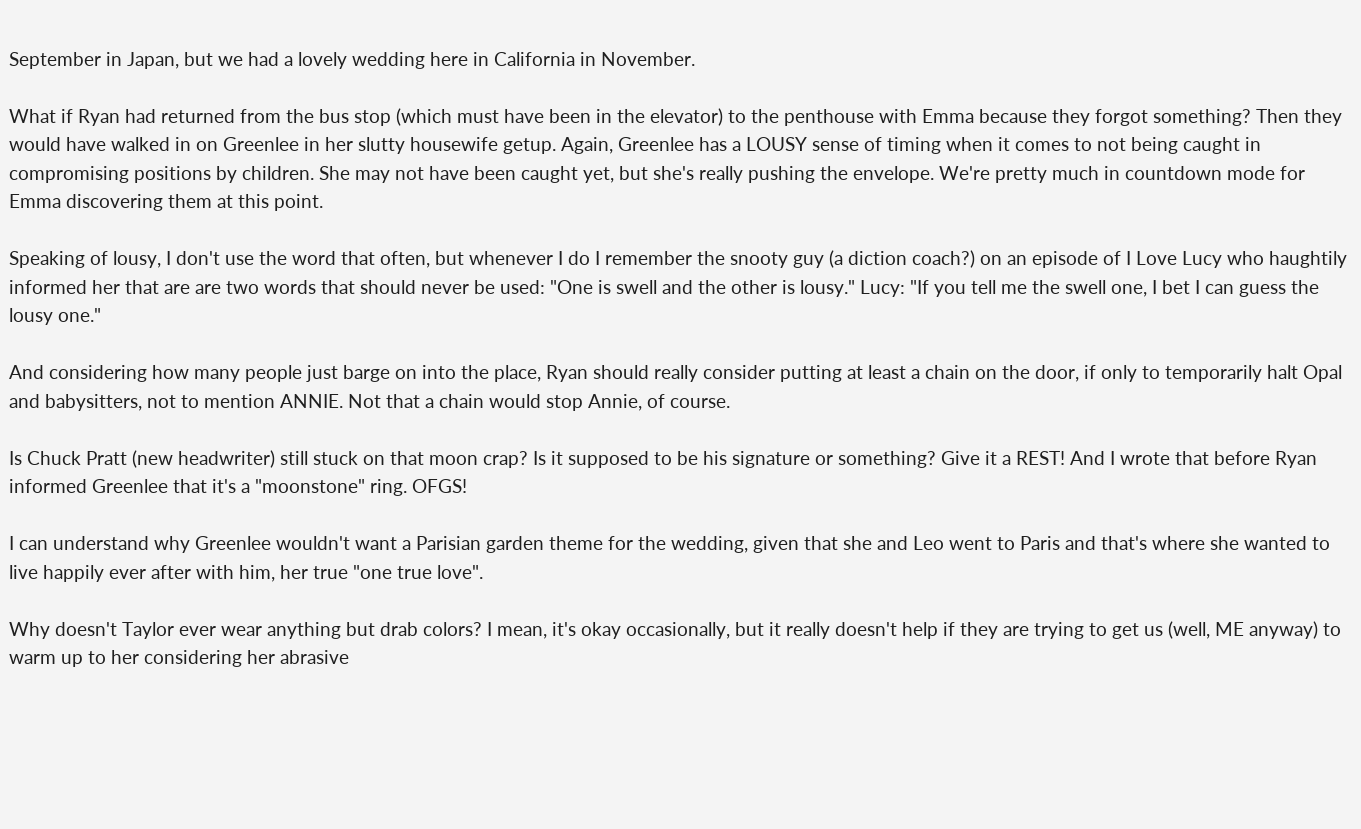September in Japan, but we had a lovely wedding here in California in November.

What if Ryan had returned from the bus stop (which must have been in the elevator) to the penthouse with Emma because they forgot something? Then they would have walked in on Greenlee in her slutty housewife getup. Again, Greenlee has a LOUSY sense of timing when it comes to not being caught in compromising positions by children. She may not have been caught yet, but she's really pushing the envelope. We're pretty much in countdown mode for Emma discovering them at this point.

Speaking of lousy, I don't use the word that often, but whenever I do I remember the snooty guy (a diction coach?) on an episode of I Love Lucy who haughtily informed her that are are two words that should never be used: "One is swell and the other is lousy." Lucy: "If you tell me the swell one, I bet I can guess the lousy one."

And considering how many people just barge on into the place, Ryan should really consider putting at least a chain on the door, if only to temporarily halt Opal and babysitters, not to mention ANNIE. Not that a chain would stop Annie, of course.

Is Chuck Pratt (new headwriter) still stuck on that moon crap? Is it supposed to be his signature or something? Give it a REST! And I wrote that before Ryan informed Greenlee that it's a "moonstone" ring. OFGS!

I can understand why Greenlee wouldn't want a Parisian garden theme for the wedding, given that she and Leo went to Paris and that's where she wanted to live happily ever after with him, her true "one true love".

Why doesn't Taylor ever wear anything but drab colors? I mean, it's okay occasionally, but it really doesn't help if they are trying to get us (well, ME anyway) to warm up to her considering her abrasive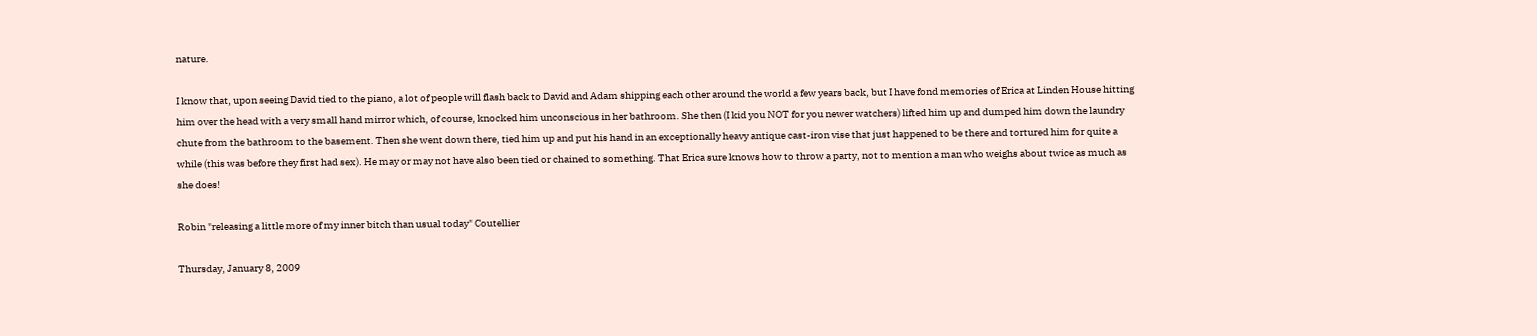nature.

I know that, upon seeing David tied to the piano, a lot of people will flash back to David and Adam shipping each other around the world a few years back, but I have fond memories of Erica at Linden House hitting him over the head with a very small hand mirror which, of course, knocked him unconscious in her bathroom. She then (I kid you NOT for you newer watchers) lifted him up and dumped him down the laundry chute from the bathroom to the basement. Then she went down there, tied him up and put his hand in an exceptionally heavy antique cast-iron vise that just happened to be there and tortured him for quite a while (this was before they first had sex). He may or may not have also been tied or chained to something. That Erica sure knows how to throw a party, not to mention a man who weighs about twice as much as she does!

Robin "releasing a little more of my inner bitch than usual today" Coutellier

Thursday, January 8, 2009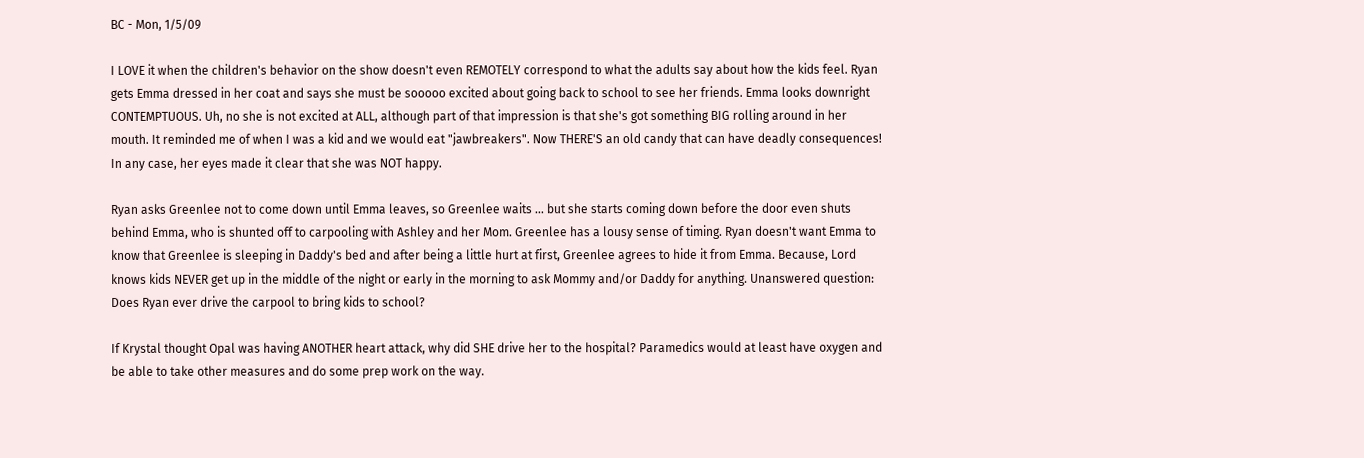BC - Mon, 1/5/09

I LOVE it when the children's behavior on the show doesn't even REMOTELY correspond to what the adults say about how the kids feel. Ryan gets Emma dressed in her coat and says she must be sooooo excited about going back to school to see her friends. Emma looks downright CONTEMPTUOUS. Uh, no she is not excited at ALL, although part of that impression is that she's got something BIG rolling around in her mouth. It reminded me of when I was a kid and we would eat "jawbreakers". Now THERE'S an old candy that can have deadly consequences! In any case, her eyes made it clear that she was NOT happy.

Ryan asks Greenlee not to come down until Emma leaves, so Greenlee waits ... but she starts coming down before the door even shuts behind Emma, who is shunted off to carpooling with Ashley and her Mom. Greenlee has a lousy sense of timing. Ryan doesn't want Emma to know that Greenlee is sleeping in Daddy's bed and after being a little hurt at first, Greenlee agrees to hide it from Emma. Because, Lord knows kids NEVER get up in the middle of the night or early in the morning to ask Mommy and/or Daddy for anything. Unanswered question: Does Ryan ever drive the carpool to bring kids to school?

If Krystal thought Opal was having ANOTHER heart attack, why did SHE drive her to the hospital? Paramedics would at least have oxygen and be able to take other measures and do some prep work on the way.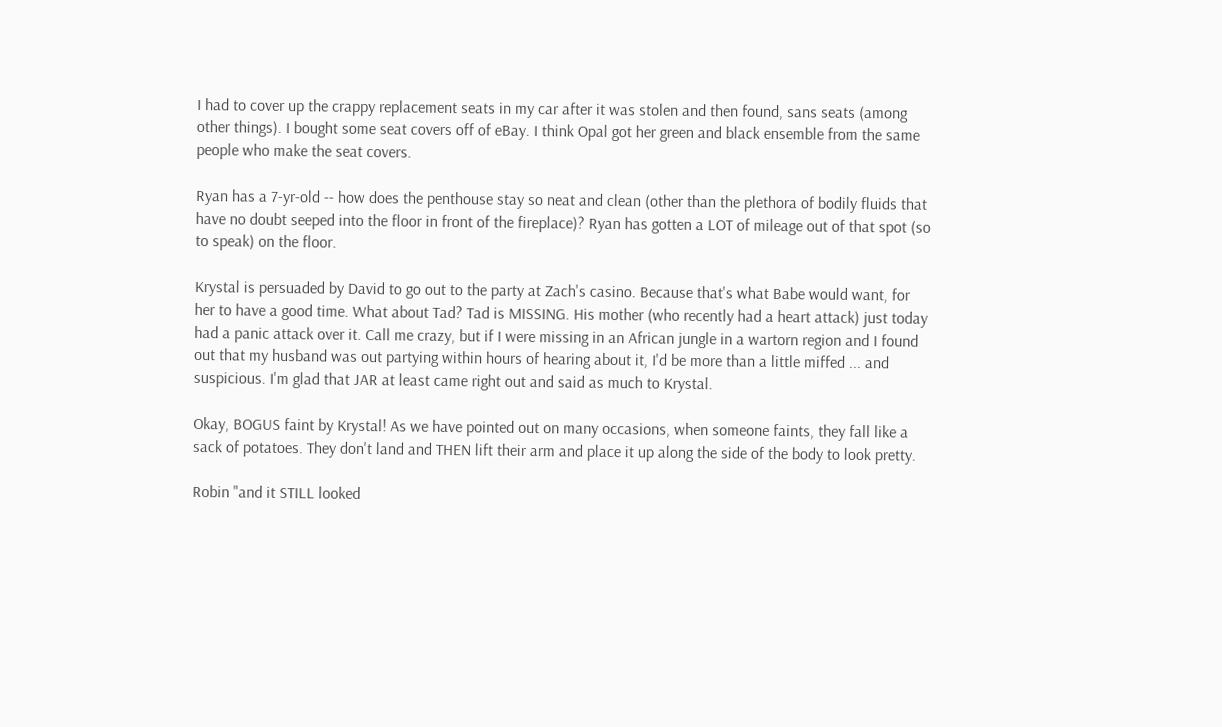I had to cover up the crappy replacement seats in my car after it was stolen and then found, sans seats (among other things). I bought some seat covers off of eBay. I think Opal got her green and black ensemble from the same people who make the seat covers.

Ryan has a 7-yr-old -- how does the penthouse stay so neat and clean (other than the plethora of bodily fluids that have no doubt seeped into the floor in front of the fireplace)? Ryan has gotten a LOT of mileage out of that spot (so to speak) on the floor.

Krystal is persuaded by David to go out to the party at Zach's casino. Because that's what Babe would want, for her to have a good time. What about Tad? Tad is MISSING. His mother (who recently had a heart attack) just today had a panic attack over it. Call me crazy, but if I were missing in an African jungle in a wartorn region and I found out that my husband was out partying within hours of hearing about it, I'd be more than a little miffed ... and suspicious. I'm glad that JAR at least came right out and said as much to Krystal.

Okay, BOGUS faint by Krystal! As we have pointed out on many occasions, when someone faints, they fall like a sack of potatoes. They don't land and THEN lift their arm and place it up along the side of the body to look pretty.

Robin "and it STILL looked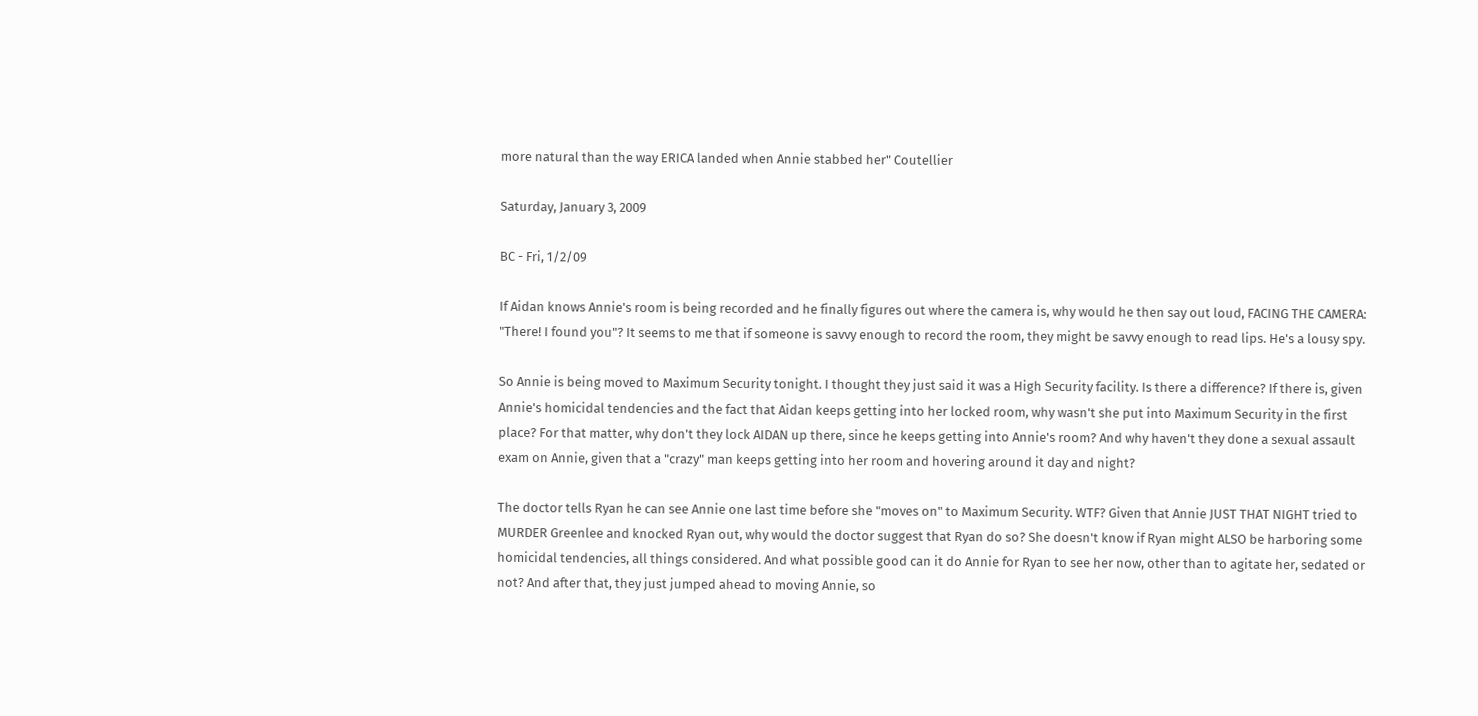more natural than the way ERICA landed when Annie stabbed her" Coutellier

Saturday, January 3, 2009

BC - Fri, 1/2/09

If Aidan knows Annie's room is being recorded and he finally figures out where the camera is, why would he then say out loud, FACING THE CAMERA: "There! I found you"? It seems to me that if someone is savvy enough to record the room, they might be savvy enough to read lips. He's a lousy spy.

So Annie is being moved to Maximum Security tonight. I thought they just said it was a High Security facility. Is there a difference? If there is, given Annie's homicidal tendencies and the fact that Aidan keeps getting into her locked room, why wasn't she put into Maximum Security in the first place? For that matter, why don't they lock AIDAN up there, since he keeps getting into Annie's room? And why haven't they done a sexual assault exam on Annie, given that a "crazy" man keeps getting into her room and hovering around it day and night?

The doctor tells Ryan he can see Annie one last time before she "moves on" to Maximum Security. WTF? Given that Annie JUST THAT NIGHT tried to MURDER Greenlee and knocked Ryan out, why would the doctor suggest that Ryan do so? She doesn't know if Ryan might ALSO be harboring some homicidal tendencies, all things considered. And what possible good can it do Annie for Ryan to see her now, other than to agitate her, sedated or not? And after that, they just jumped ahead to moving Annie, so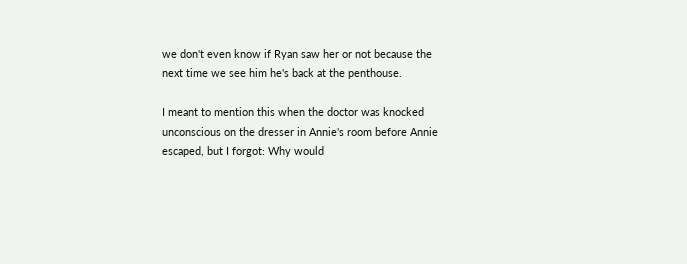we don't even know if Ryan saw her or not because the next time we see him he's back at the penthouse.

I meant to mention this when the doctor was knocked unconscious on the dresser in Annie's room before Annie escaped, but I forgot: Why would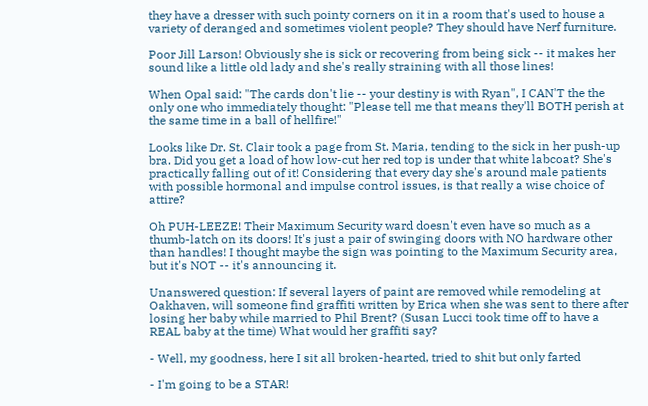they have a dresser with such pointy corners on it in a room that's used to house a variety of deranged and sometimes violent people? They should have Nerf furniture.

Poor Jill Larson! Obviously she is sick or recovering from being sick -- it makes her sound like a little old lady and she's really straining with all those lines!

When Opal said: "The cards don't lie -- your destiny is with Ryan", I CAN'T the the only one who immediately thought: "Please tell me that means they'll BOTH perish at the same time in a ball of hellfire!"

Looks like Dr. St. Clair took a page from St. Maria, tending to the sick in her push-up bra. Did you get a load of how low-cut her red top is under that white labcoat? She's practically falling out of it! Considering that every day she's around male patients with possible hormonal and impulse control issues, is that really a wise choice of attire?

Oh PUH-LEEZE! Their Maximum Security ward doesn't even have so much as a thumb-latch on its doors! It's just a pair of swinging doors with NO hardware other than handles! I thought maybe the sign was pointing to the Maximum Security area, but it's NOT -- it's announcing it.

Unanswered question: If several layers of paint are removed while remodeling at Oakhaven, will someone find graffiti written by Erica when she was sent to there after losing her baby while married to Phil Brent? (Susan Lucci took time off to have a REAL baby at the time) What would her graffiti say?

- Well, my goodness, here I sit all broken-hearted, tried to shit but only farted

- I'm going to be a STAR!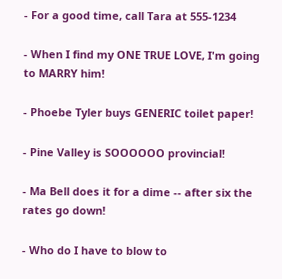- For a good time, call Tara at 555-1234

- When I find my ONE TRUE LOVE, I'm going to MARRY him!

- Phoebe Tyler buys GENERIC toilet paper!

- Pine Valley is SOOOOOO provincial!

- Ma Bell does it for a dime -- after six the rates go down!

- Who do I have to blow to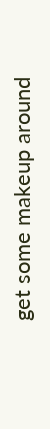get some makeup around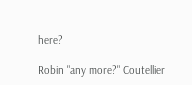here?

Robin "any more?" Coutellier